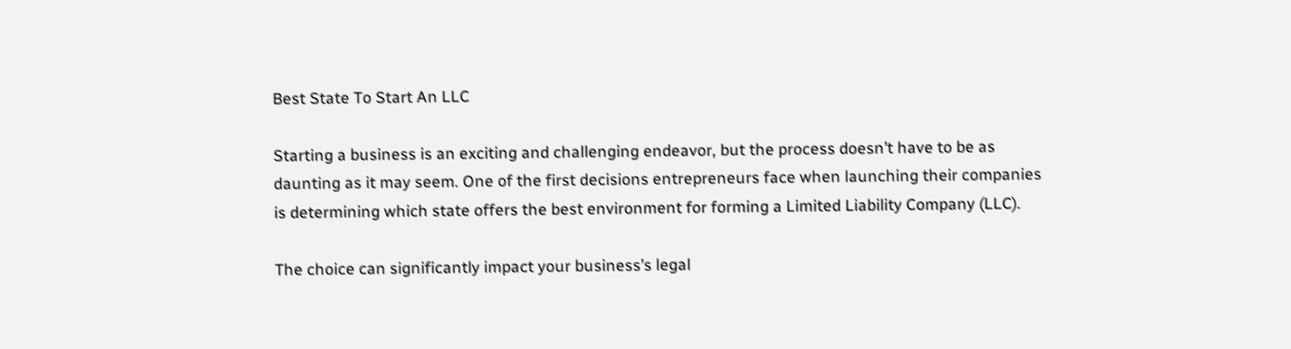Best State To Start An LLC

Starting a business is an exciting and challenging endeavor, but the process doesn’t have to be as daunting as it may seem. One of the first decisions entrepreneurs face when launching their companies is determining which state offers the best environment for forming a Limited Liability Company (LLC).

The choice can significantly impact your business’s legal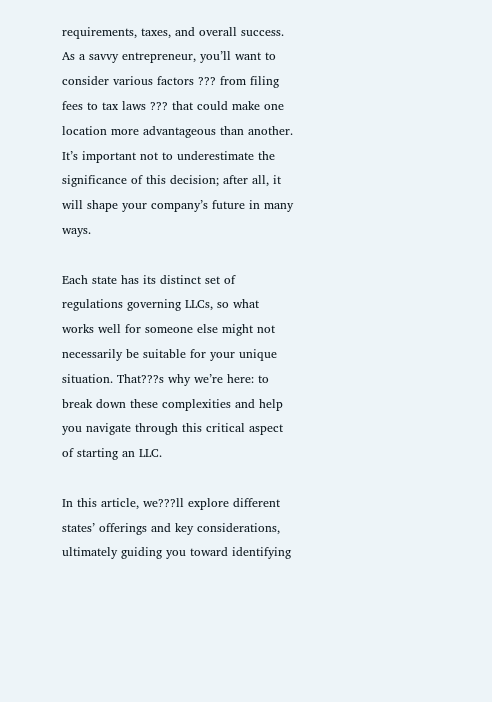requirements, taxes, and overall success. As a savvy entrepreneur, you’ll want to consider various factors ??? from filing fees to tax laws ??? that could make one location more advantageous than another. It’s important not to underestimate the significance of this decision; after all, it will shape your company’s future in many ways.

Each state has its distinct set of regulations governing LLCs, so what works well for someone else might not necessarily be suitable for your unique situation. That???s why we’re here: to break down these complexities and help you navigate through this critical aspect of starting an LLC.

In this article, we???ll explore different states’ offerings and key considerations, ultimately guiding you toward identifying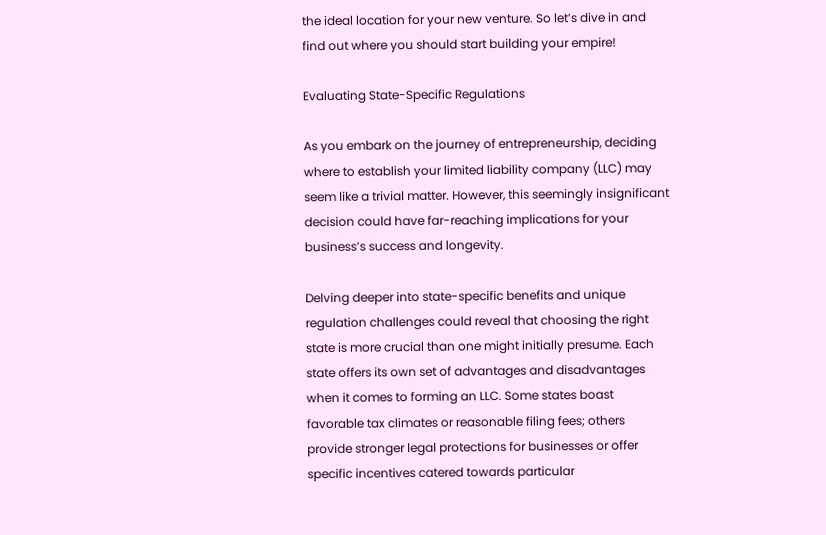the ideal location for your new venture. So let’s dive in and find out where you should start building your empire!

Evaluating State-Specific Regulations

As you embark on the journey of entrepreneurship, deciding where to establish your limited liability company (LLC) may seem like a trivial matter. However, this seemingly insignificant decision could have far-reaching implications for your business’s success and longevity.

Delving deeper into state-specific benefits and unique regulation challenges could reveal that choosing the right state is more crucial than one might initially presume. Each state offers its own set of advantages and disadvantages when it comes to forming an LLC. Some states boast favorable tax climates or reasonable filing fees; others provide stronger legal protections for businesses or offer specific incentives catered towards particular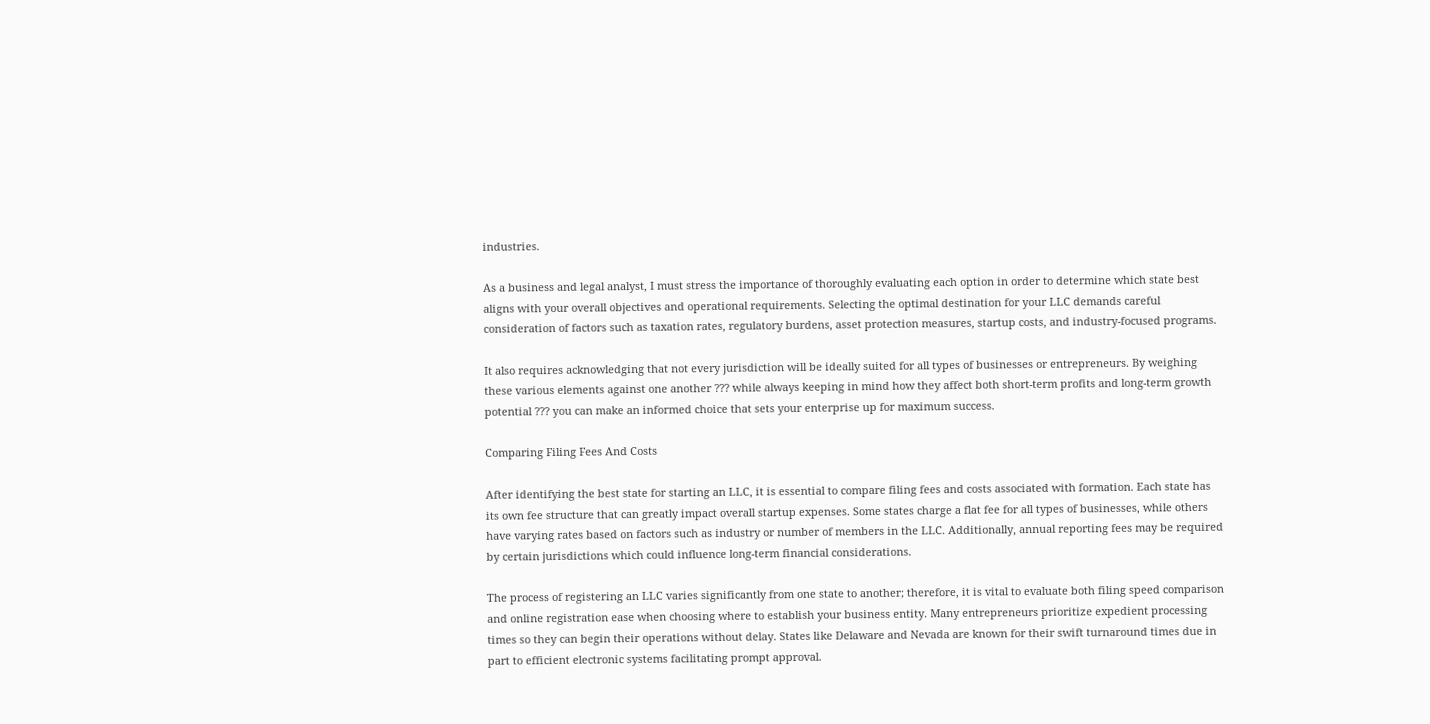industries.

As a business and legal analyst, I must stress the importance of thoroughly evaluating each option in order to determine which state best aligns with your overall objectives and operational requirements. Selecting the optimal destination for your LLC demands careful consideration of factors such as taxation rates, regulatory burdens, asset protection measures, startup costs, and industry-focused programs.

It also requires acknowledging that not every jurisdiction will be ideally suited for all types of businesses or entrepreneurs. By weighing these various elements against one another ??? while always keeping in mind how they affect both short-term profits and long-term growth potential ??? you can make an informed choice that sets your enterprise up for maximum success.

Comparing Filing Fees And Costs

After identifying the best state for starting an LLC, it is essential to compare filing fees and costs associated with formation. Each state has its own fee structure that can greatly impact overall startup expenses. Some states charge a flat fee for all types of businesses, while others have varying rates based on factors such as industry or number of members in the LLC. Additionally, annual reporting fees may be required by certain jurisdictions which could influence long-term financial considerations.

The process of registering an LLC varies significantly from one state to another; therefore, it is vital to evaluate both filing speed comparison and online registration ease when choosing where to establish your business entity. Many entrepreneurs prioritize expedient processing times so they can begin their operations without delay. States like Delaware and Nevada are known for their swift turnaround times due in part to efficient electronic systems facilitating prompt approval.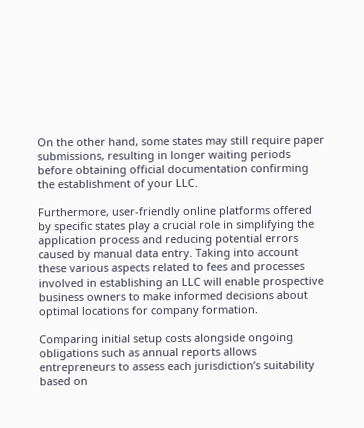On the other hand, some states may still require paper submissions, resulting in longer waiting periods before obtaining official documentation confirming the establishment of your LLC.

Furthermore, user-friendly online platforms offered by specific states play a crucial role in simplifying the application process and reducing potential errors caused by manual data entry. Taking into account these various aspects related to fees and processes involved in establishing an LLC will enable prospective business owners to make informed decisions about optimal locations for company formation.

Comparing initial setup costs alongside ongoing obligations such as annual reports allows entrepreneurs to assess each jurisdiction’s suitability based on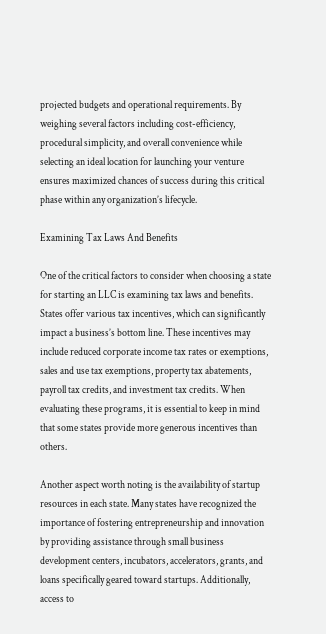projected budgets and operational requirements. By weighing several factors including cost-efficiency, procedural simplicity, and overall convenience while selecting an ideal location for launching your venture ensures maximized chances of success during this critical phase within any organization’s lifecycle.

Examining Tax Laws And Benefits

One of the critical factors to consider when choosing a state for starting an LLC is examining tax laws and benefits. States offer various tax incentives, which can significantly impact a business’s bottom line. These incentives may include reduced corporate income tax rates or exemptions, sales and use tax exemptions, property tax abatements, payroll tax credits, and investment tax credits. When evaluating these programs, it is essential to keep in mind that some states provide more generous incentives than others.

Another aspect worth noting is the availability of startup resources in each state. Many states have recognized the importance of fostering entrepreneurship and innovation by providing assistance through small business development centers, incubators, accelerators, grants, and loans specifically geared toward startups. Additionally, access to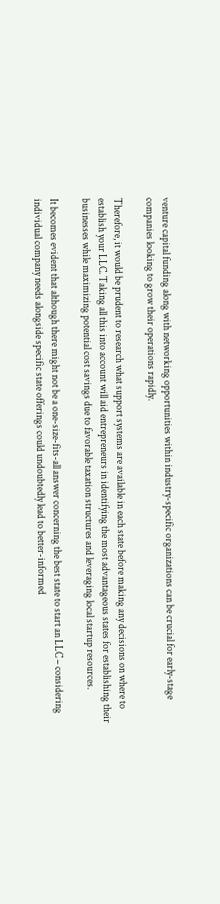venture capital funding along with networking opportunities within industry-specific organizations can be crucial for early-stage companies looking to grow their operations rapidly.

Therefore, it would be prudent to research what support systems are available in each state before making any decisions on where to establish your LLC. Taking all this into account will aid entrepreneurs in identifying the most advantageous states for establishing their businesses while maximizing potential cost savings due to favorable taxation structures and leveraging local startup resources.

It becomes evident that although there might not be a one-size-fits-all answer concerning the best state to start an LLC – considering individual company needs alongside specific state offerings could undoubtedly lead to better-informed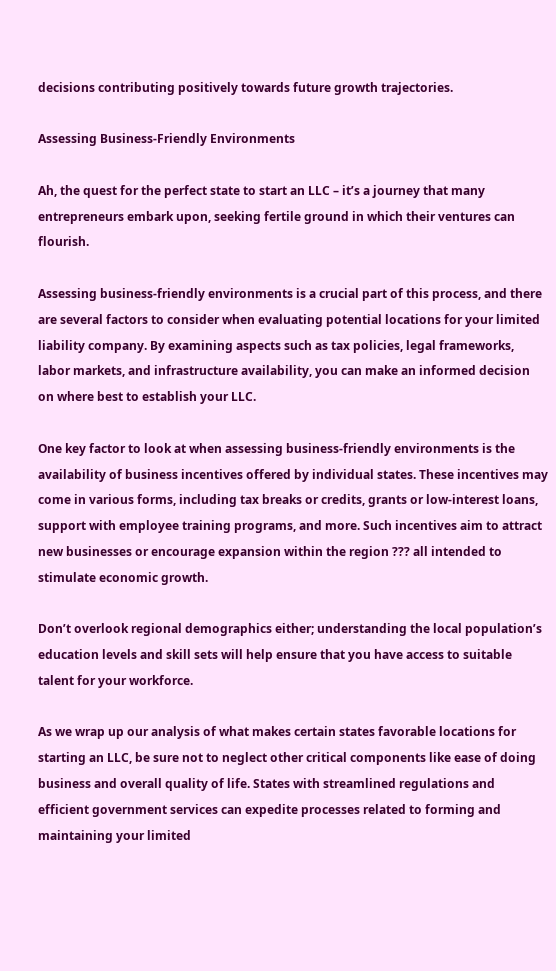decisions contributing positively towards future growth trajectories.

Assessing Business-Friendly Environments

Ah, the quest for the perfect state to start an LLC – it’s a journey that many entrepreneurs embark upon, seeking fertile ground in which their ventures can flourish.

Assessing business-friendly environments is a crucial part of this process, and there are several factors to consider when evaluating potential locations for your limited liability company. By examining aspects such as tax policies, legal frameworks, labor markets, and infrastructure availability, you can make an informed decision on where best to establish your LLC.

One key factor to look at when assessing business-friendly environments is the availability of business incentives offered by individual states. These incentives may come in various forms, including tax breaks or credits, grants or low-interest loans, support with employee training programs, and more. Such incentives aim to attract new businesses or encourage expansion within the region ??? all intended to stimulate economic growth.

Don’t overlook regional demographics either; understanding the local population’s education levels and skill sets will help ensure that you have access to suitable talent for your workforce.

As we wrap up our analysis of what makes certain states favorable locations for starting an LLC, be sure not to neglect other critical components like ease of doing business and overall quality of life. States with streamlined regulations and efficient government services can expedite processes related to forming and maintaining your limited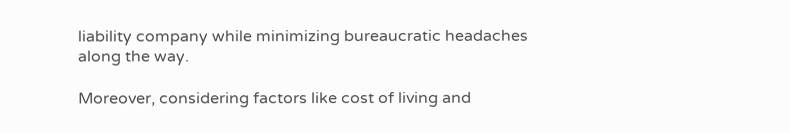liability company while minimizing bureaucratic headaches along the way.

Moreover, considering factors like cost of living and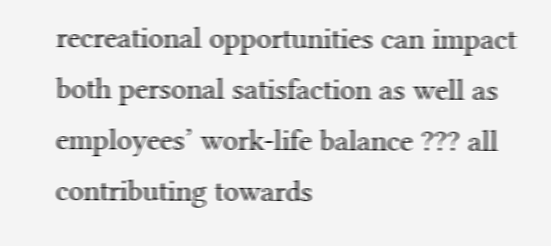recreational opportunities can impact both personal satisfaction as well as employees’ work-life balance ??? all contributing towards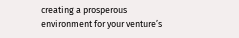creating a prosperous environment for your venture’s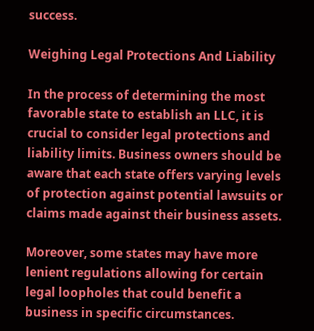success.

Weighing Legal Protections And Liability

In the process of determining the most favorable state to establish an LLC, it is crucial to consider legal protections and liability limits. Business owners should be aware that each state offers varying levels of protection against potential lawsuits or claims made against their business assets.

Moreover, some states may have more lenient regulations allowing for certain legal loopholes that could benefit a business in specific circumstances.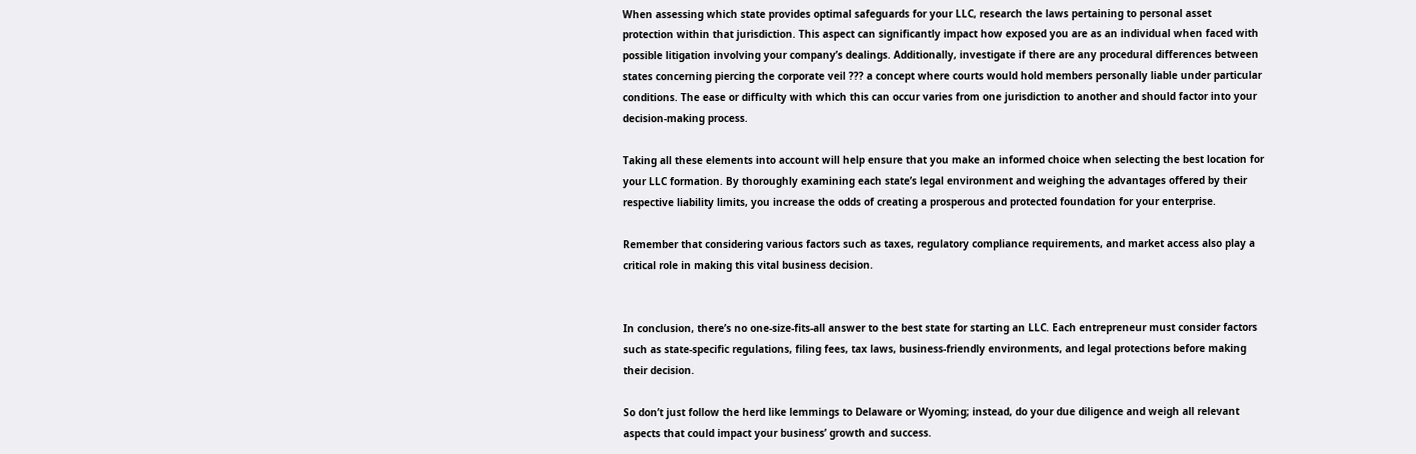When assessing which state provides optimal safeguards for your LLC, research the laws pertaining to personal asset protection within that jurisdiction. This aspect can significantly impact how exposed you are as an individual when faced with possible litigation involving your company’s dealings. Additionally, investigate if there are any procedural differences between states concerning piercing the corporate veil ??? a concept where courts would hold members personally liable under particular conditions. The ease or difficulty with which this can occur varies from one jurisdiction to another and should factor into your decision-making process.

Taking all these elements into account will help ensure that you make an informed choice when selecting the best location for your LLC formation. By thoroughly examining each state’s legal environment and weighing the advantages offered by their respective liability limits, you increase the odds of creating a prosperous and protected foundation for your enterprise.

Remember that considering various factors such as taxes, regulatory compliance requirements, and market access also play a critical role in making this vital business decision.


In conclusion, there’s no one-size-fits-all answer to the best state for starting an LLC. Each entrepreneur must consider factors such as state-specific regulations, filing fees, tax laws, business-friendly environments, and legal protections before making their decision.

So don’t just follow the herd like lemmings to Delaware or Wyoming; instead, do your due diligence and weigh all relevant aspects that could impact your business’ growth and success.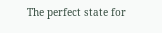The perfect state for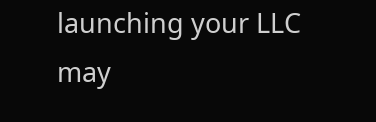launching your LLC may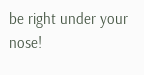be right under your nose!